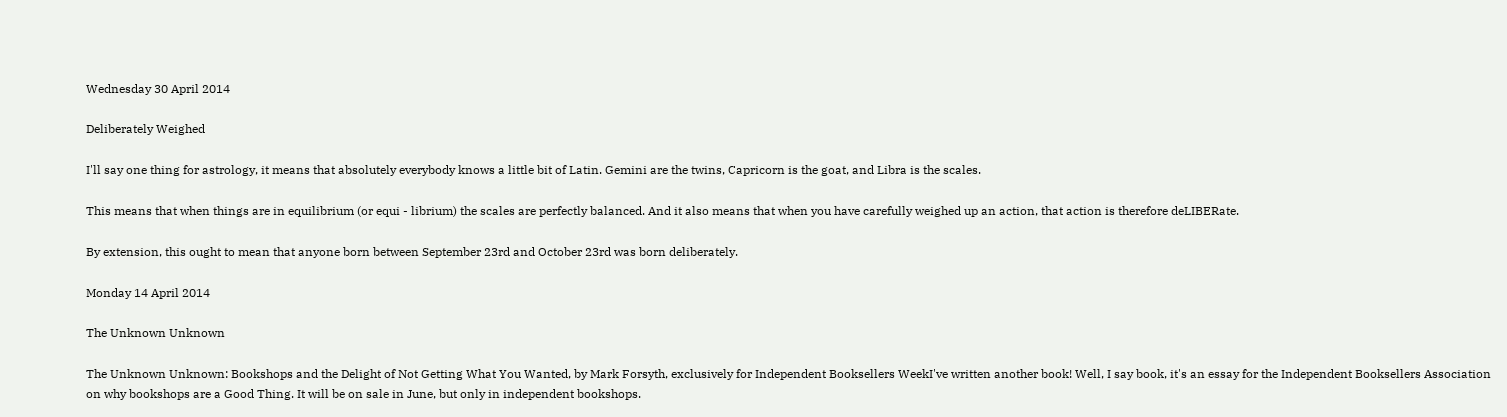Wednesday 30 April 2014

Deliberately Weighed

I'll say one thing for astrology, it means that absolutely everybody knows a little bit of Latin. Gemini are the twins, Capricorn is the goat, and Libra is the scales.

This means that when things are in equilibrium (or equi - librium) the scales are perfectly balanced. And it also means that when you have carefully weighed up an action, that action is therefore deLIBERate.

By extension, this ought to mean that anyone born between September 23rd and October 23rd was born deliberately.

Monday 14 April 2014

The Unknown Unknown

The Unknown Unknown: Bookshops and the Delight of Not Getting What You Wanted, by Mark Forsyth, exclusively for Independent Booksellers WeekI've written another book! Well, I say book, it's an essay for the Independent Booksellers Association on why bookshops are a Good Thing. It will be on sale in June, but only in independent bookshops.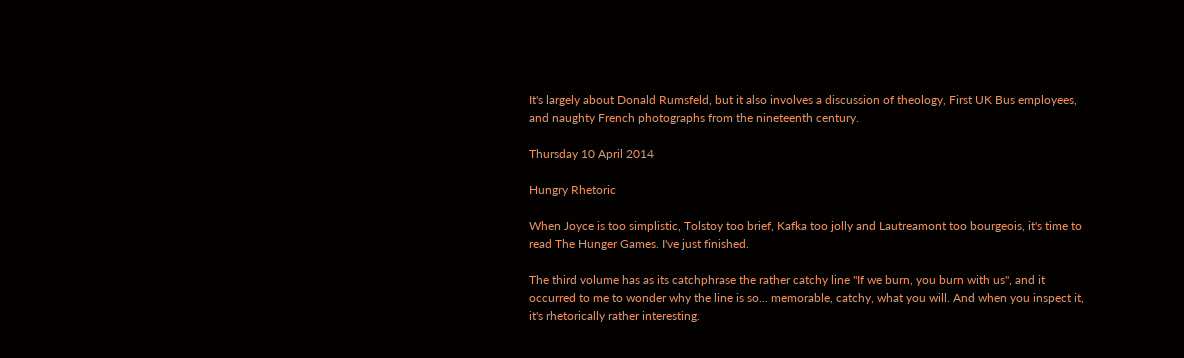It's largely about Donald Rumsfeld, but it also involves a discussion of theology, First UK Bus employees, and naughty French photographs from the nineteenth century.

Thursday 10 April 2014

Hungry Rhetoric

When Joyce is too simplistic, Tolstoy too brief, Kafka too jolly and Lautreamont too bourgeois, it's time to read The Hunger Games. I've just finished.

The third volume has as its catchphrase the rather catchy line "If we burn, you burn with us", and it occurred to me to wonder why the line is so... memorable, catchy, what you will. And when you inspect it, it's rhetorically rather interesting.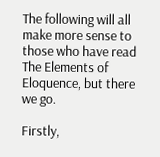The following will all make more sense to those who have read The Elements of Eloquence, but there we go.

Firstly,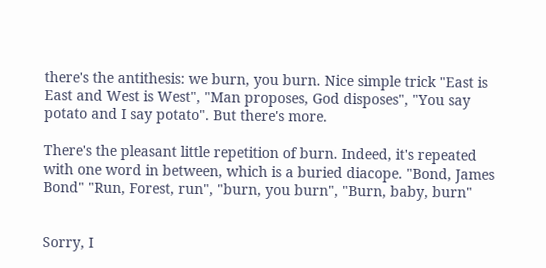there's the antithesis: we burn, you burn. Nice simple trick "East is East and West is West", "Man proposes, God disposes", "You say potato and I say potato". But there's more.

There's the pleasant little repetition of burn. Indeed, it's repeated with one word in between, which is a buried diacope. "Bond, James Bond" "Run, Forest, run", "burn, you burn", "Burn, baby, burn"


Sorry, I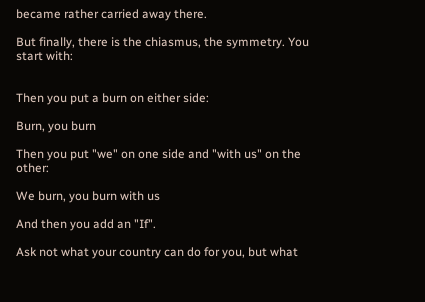became rather carried away there.

But finally, there is the chiasmus, the symmetry. You start with:


Then you put a burn on either side:

Burn, you burn

Then you put "we" on one side and "with us" on the other:

We burn, you burn with us

And then you add an "If".

Ask not what your country can do for you, but what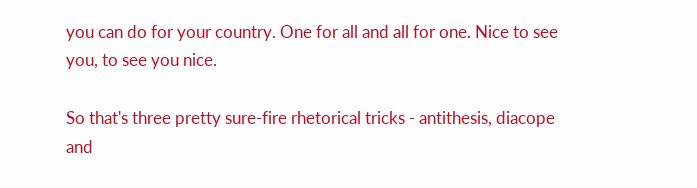you can do for your country. One for all and all for one. Nice to see you, to see you nice.

So that's three pretty sure-fire rhetorical tricks - antithesis, diacope and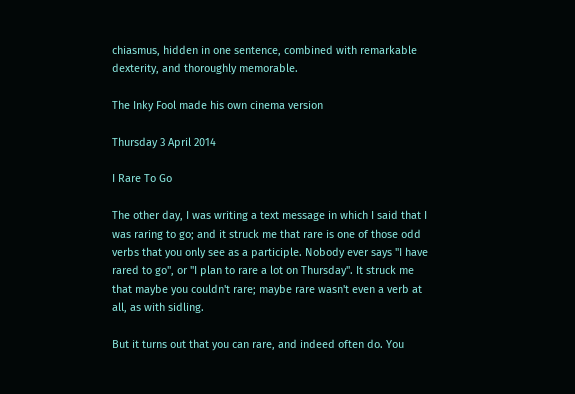chiasmus, hidden in one sentence, combined with remarkable dexterity, and thoroughly memorable.

The Inky Fool made his own cinema version

Thursday 3 April 2014

I Rare To Go

The other day, I was writing a text message in which I said that I was raring to go; and it struck me that rare is one of those odd verbs that you only see as a participle. Nobody ever says "I have rared to go", or "I plan to rare a lot on Thursday". It struck me that maybe you couldn't rare; maybe rare wasn't even a verb at all, as with sidling.

But it turns out that you can rare, and indeed often do. You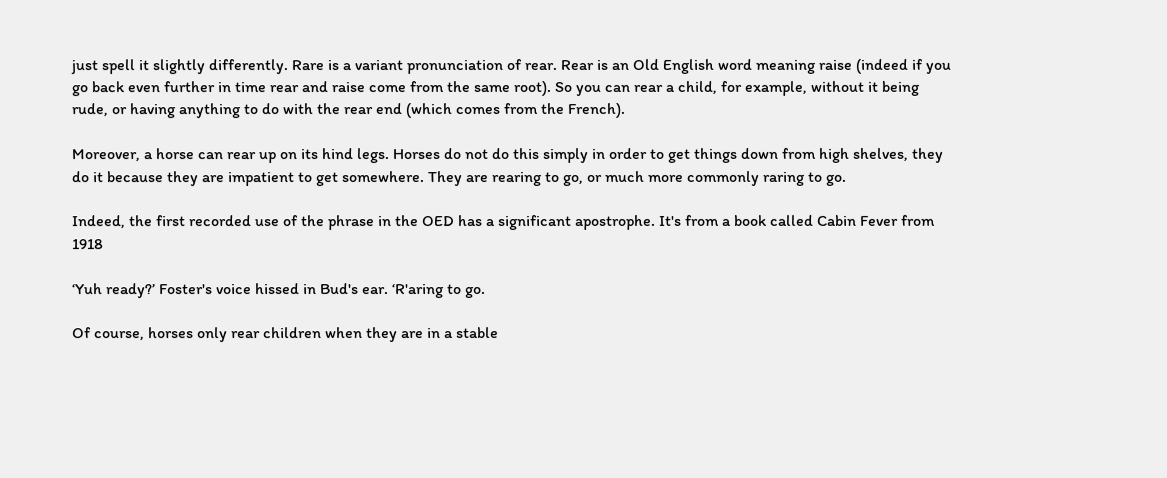just spell it slightly differently. Rare is a variant pronunciation of rear. Rear is an Old English word meaning raise (indeed if you go back even further in time rear and raise come from the same root). So you can rear a child, for example, without it being rude, or having anything to do with the rear end (which comes from the French).

Moreover, a horse can rear up on its hind legs. Horses do not do this simply in order to get things down from high shelves, they do it because they are impatient to get somewhere. They are rearing to go, or much more commonly raring to go.

Indeed, the first recorded use of the phrase in the OED has a significant apostrophe. It's from a book called Cabin Fever from 1918

‘Yuh ready?’ Foster's voice hissed in Bud's ear. ‘R'aring to go.

Of course, horses only rear children when they are in a stable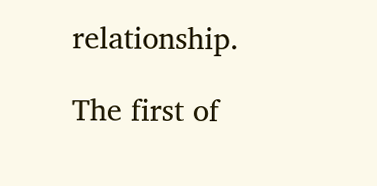relationship.

The first of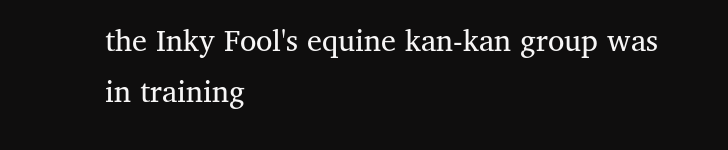the Inky Fool's equine kan-kan group was in training